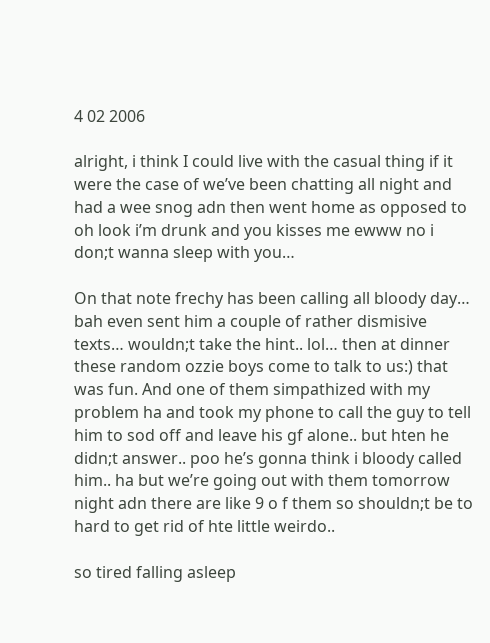4 02 2006

alright, i think I could live with the casual thing if it were the case of we’ve been chatting all night and had a wee snog adn then went home as opposed to oh look i’m drunk and you kisses me ewww no i don;t wanna sleep with you…

On that note frechy has been calling all bloody day… bah even sent him a couple of rather dismisive texts… wouldn;t take the hint.. lol… then at dinner these random ozzie boys come to talk to us:) that was fun. And one of them simpathized with my problem ha and took my phone to call the guy to tell him to sod off and leave his gf alone.. but hten he didn;t answer.. poo he’s gonna think i bloody called him.. ha but we’re going out with them tomorrow night adn there are like 9 o f them so shouldn;t be to hard to get rid of hte little weirdo..

so tired falling asleep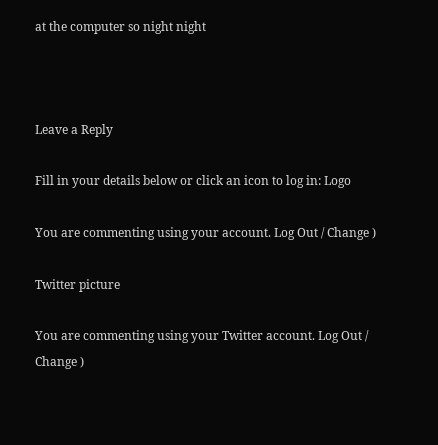at the computer so night night



Leave a Reply

Fill in your details below or click an icon to log in: Logo

You are commenting using your account. Log Out / Change )

Twitter picture

You are commenting using your Twitter account. Log Out / Change )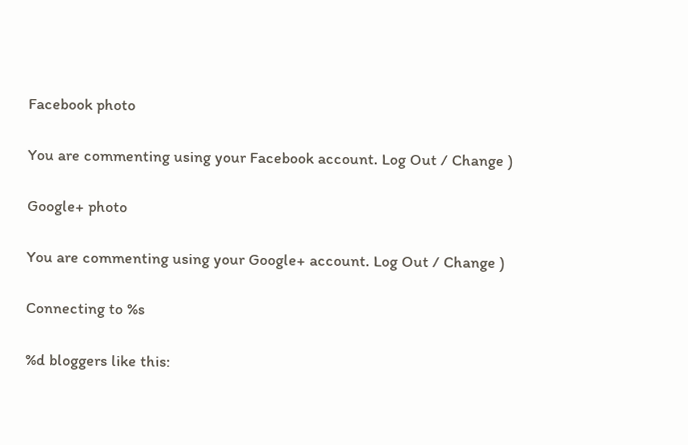Facebook photo

You are commenting using your Facebook account. Log Out / Change )

Google+ photo

You are commenting using your Google+ account. Log Out / Change )

Connecting to %s

%d bloggers like this: